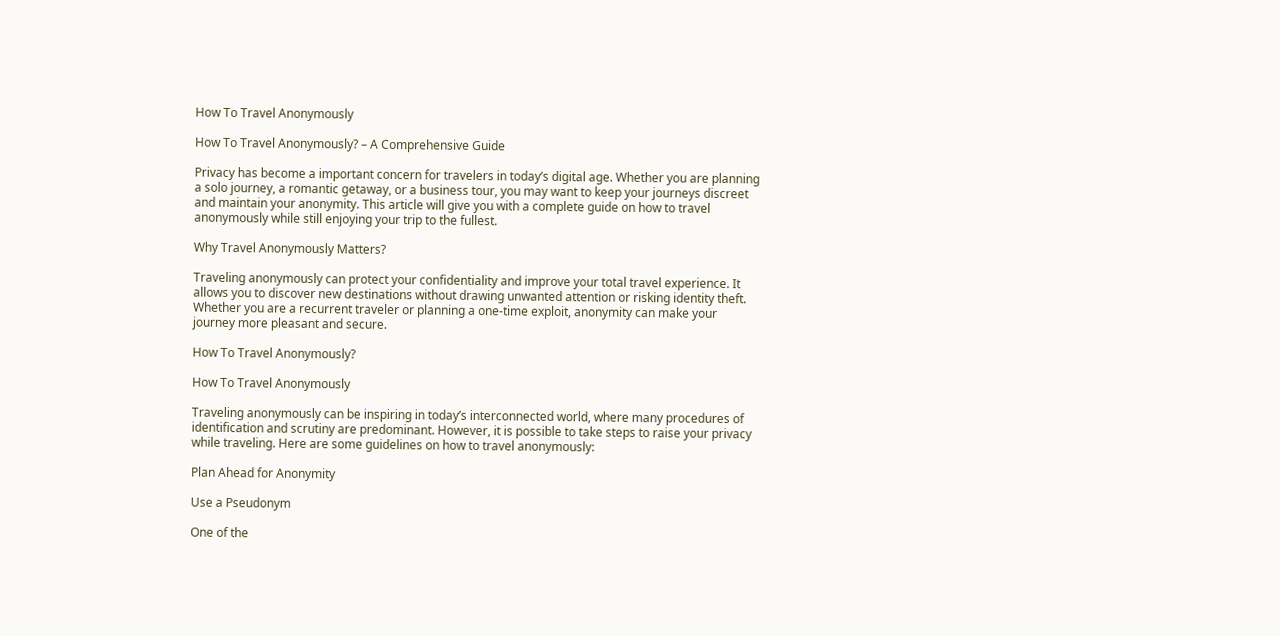How To Travel Anonymously

How To Travel Anonymously? – A Comprehensive Guide

Privacy has become a important concern for travelers in today’s digital age. Whether you are planning a solo journey, a romantic getaway, or a business tour, you may want to keep your journeys discreet and maintain your anonymity. This article will give you with a complete guide on how to travel anonymously while still enjoying your trip to the fullest.

Why Travel Anonymously Matters?

Traveling anonymously can protect your confidentiality and improve your total travel experience. It allows you to discover new destinations without drawing unwanted attention or risking identity theft. Whether you are a recurrent traveler or planning a one-time exploit, anonymity can make your journey more pleasant and secure.

How To Travel Anonymously?

How To Travel Anonymously

Traveling anonymously can be inspiring in today’s interconnected world, where many procedures of identification and scrutiny are predominant. However, it is possible to take steps to raise your privacy while traveling. Here are some guidelines on how to travel anonymously:

Plan Ahead for Anonymity

Use a Pseudonym

One of the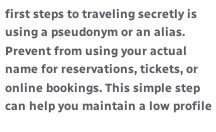first steps to traveling secretly is using a pseudonym or an alias. Prevent from using your actual name for reservations, tickets, or online bookings. This simple step can help you maintain a low profile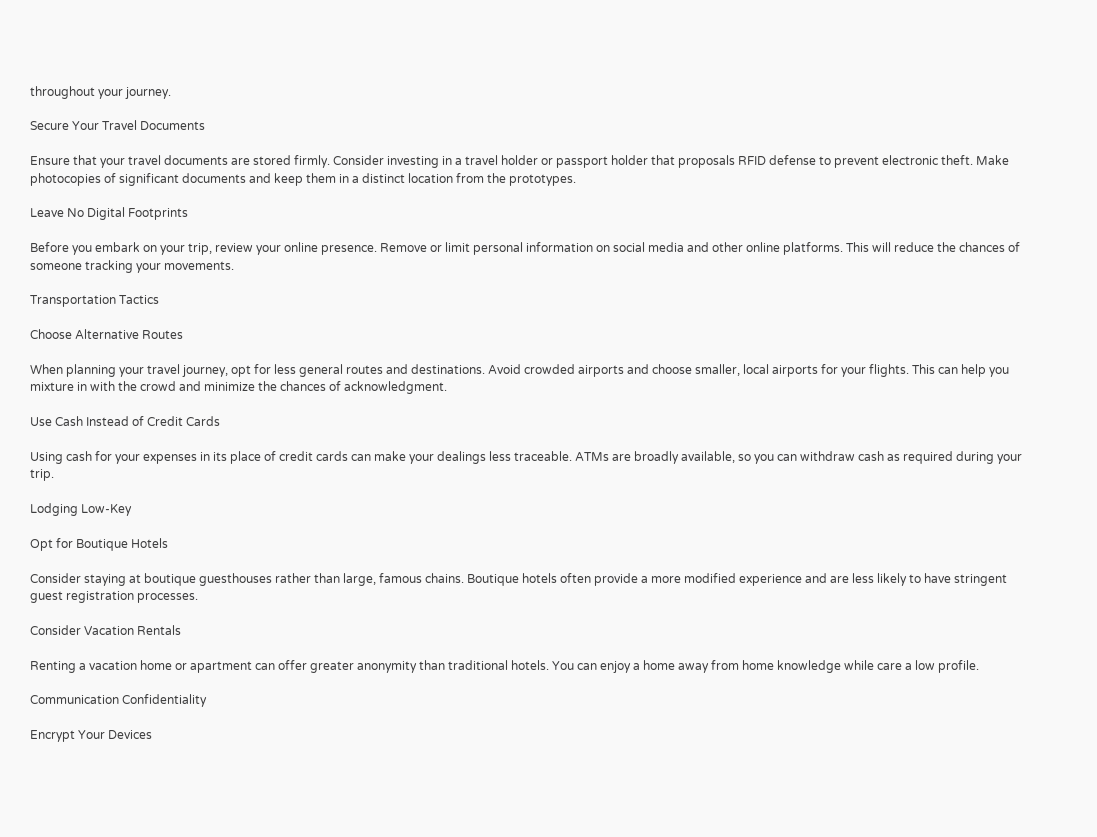throughout your journey.

Secure Your Travel Documents

Ensure that your travel documents are stored firmly. Consider investing in a travel holder or passport holder that proposals RFID defense to prevent electronic theft. Make photocopies of significant documents and keep them in a distinct location from the prototypes.

Leave No Digital Footprints

Before you embark on your trip, review your online presence. Remove or limit personal information on social media and other online platforms. This will reduce the chances of someone tracking your movements.

Transportation Tactics

Choose Alternative Routes

When planning your travel journey, opt for less general routes and destinations. Avoid crowded airports and choose smaller, local airports for your flights. This can help you mixture in with the crowd and minimize the chances of acknowledgment.

Use Cash Instead of Credit Cards

Using cash for your expenses in its place of credit cards can make your dealings less traceable. ATMs are broadly available, so you can withdraw cash as required during your trip.

Lodging Low-Key

Opt for Boutique Hotels

Consider staying at boutique guesthouses rather than large, famous chains. Boutique hotels often provide a more modified experience and are less likely to have stringent guest registration processes.

Consider Vacation Rentals

Renting a vacation home or apartment can offer greater anonymity than traditional hotels. You can enjoy a home away from home knowledge while care a low profile.

Communication Confidentiality

Encrypt Your Devices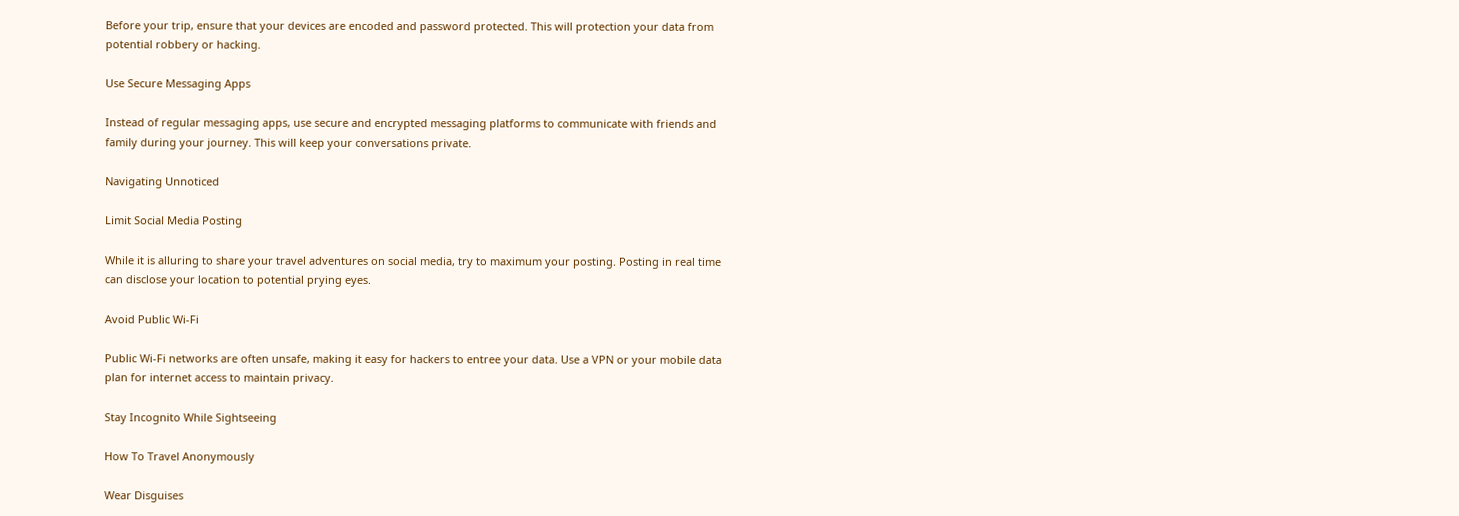Before your trip, ensure that your devices are encoded and password protected. This will protection your data from potential robbery or hacking.

Use Secure Messaging Apps

Instead of regular messaging apps, use secure and encrypted messaging platforms to communicate with friends and family during your journey. This will keep your conversations private.

Navigating Unnoticed

Limit Social Media Posting

While it is alluring to share your travel adventures on social media, try to maximum your posting. Posting in real time can disclose your location to potential prying eyes.

Avoid Public Wi-Fi

Public Wi-Fi networks are often unsafe, making it easy for hackers to entree your data. Use a VPN or your mobile data plan for internet access to maintain privacy.

Stay Incognito While Sightseeing

How To Travel Anonymously

Wear Disguises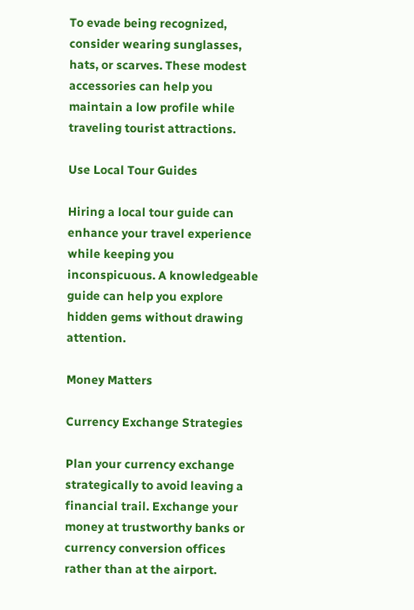To evade being recognized, consider wearing sunglasses, hats, or scarves. These modest accessories can help you maintain a low profile while traveling tourist attractions.

Use Local Tour Guides

Hiring a local tour guide can enhance your travel experience while keeping you inconspicuous. A knowledgeable guide can help you explore hidden gems without drawing attention.

Money Matters

Currency Exchange Strategies

Plan your currency exchange strategically to avoid leaving a financial trail. Exchange your money at trustworthy banks or currency conversion offices rather than at the airport.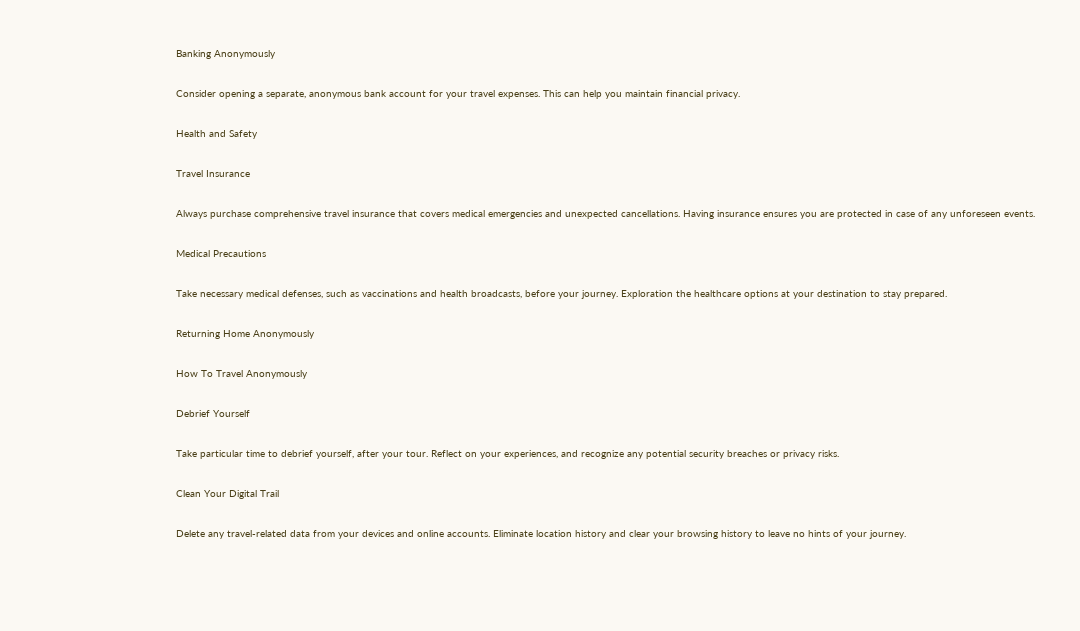Banking Anonymously

Consider opening a separate, anonymous bank account for your travel expenses. This can help you maintain financial privacy.

Health and Safety

Travel Insurance

Always purchase comprehensive travel insurance that covers medical emergencies and unexpected cancellations. Having insurance ensures you are protected in case of any unforeseen events.

Medical Precautions

Take necessary medical defenses, such as vaccinations and health broadcasts, before your journey. Exploration the healthcare options at your destination to stay prepared.

Returning Home Anonymously

How To Travel Anonymously

Debrief Yourself

Take particular time to debrief yourself, after your tour. Reflect on your experiences, and recognize any potential security breaches or privacy risks.

Clean Your Digital Trail

Delete any travel-related data from your devices and online accounts. Eliminate location history and clear your browsing history to leave no hints of your journey.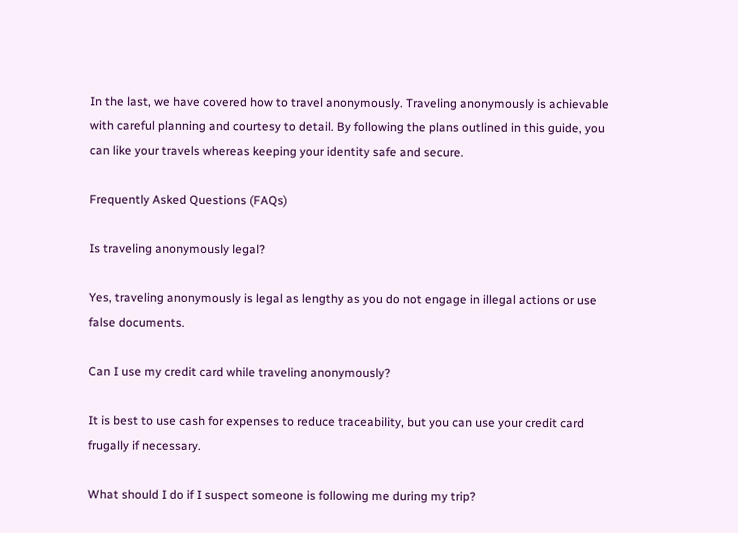In the last, we have covered how to travel anonymously. Traveling anonymously is achievable with careful planning and courtesy to detail. By following the plans outlined in this guide, you can like your travels whereas keeping your identity safe and secure.

Frequently Asked Questions (FAQs)

Is traveling anonymously legal?

Yes, traveling anonymously is legal as lengthy as you do not engage in illegal actions or use false documents.

Can I use my credit card while traveling anonymously?

It is best to use cash for expenses to reduce traceability, but you can use your credit card frugally if necessary.

What should I do if I suspect someone is following me during my trip?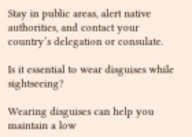Stay in public areas, alert native authorities, and contact your country’s delegation or consulate.

Is it essential to wear disguises while sightseeing?

Wearing disguises can help you maintain a low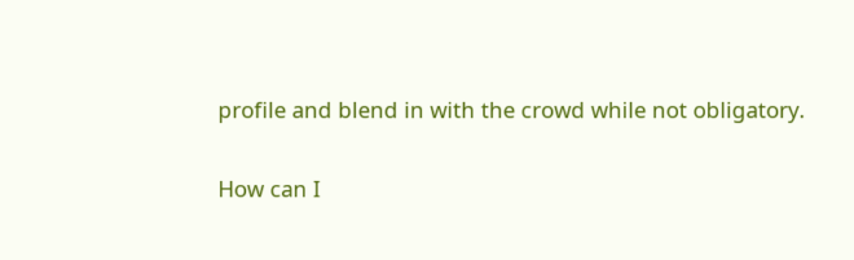profile and blend in with the crowd while not obligatory.

How can I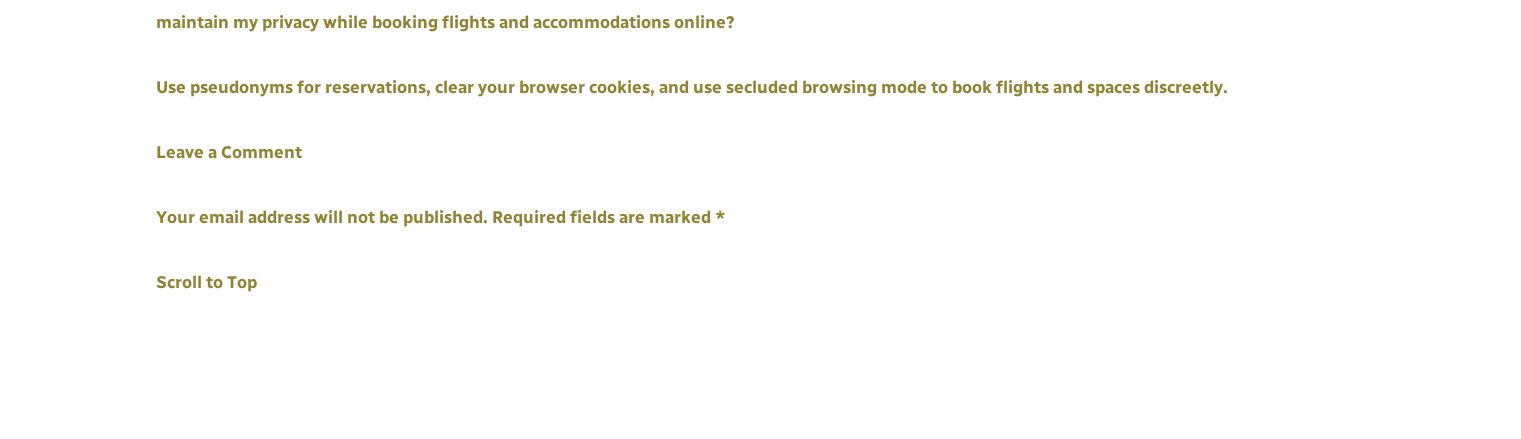maintain my privacy while booking flights and accommodations online?

Use pseudonyms for reservations, clear your browser cookies, and use secluded browsing mode to book flights and spaces discreetly.

Leave a Comment

Your email address will not be published. Required fields are marked *

Scroll to Top